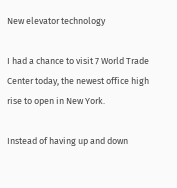New elevator technology

I had a chance to visit 7 World Trade Center today, the newest office high rise to open in New York.

Instead of having up and down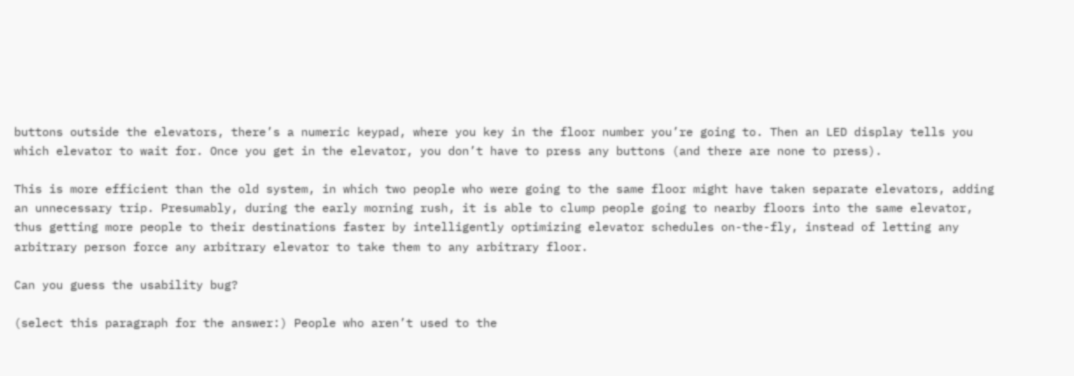buttons outside the elevators, there’s a numeric keypad, where you key in the floor number you’re going to. Then an LED display tells you which elevator to wait for. Once you get in the elevator, you don’t have to press any buttons (and there are none to press).

This is more efficient than the old system, in which two people who were going to the same floor might have taken separate elevators, adding an unnecessary trip. Presumably, during the early morning rush, it is able to clump people going to nearby floors into the same elevator, thus getting more people to their destinations faster by intelligently optimizing elevator schedules on-the-fly, instead of letting any arbitrary person force any arbitrary elevator to take them to any arbitrary floor.

Can you guess the usability bug?

(select this paragraph for the answer:) People who aren’t used to the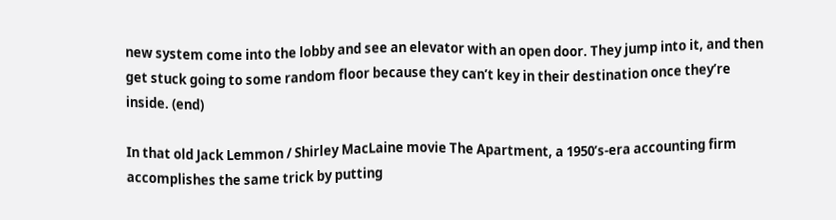new system come into the lobby and see an elevator with an open door. They jump into it, and then get stuck going to some random floor because they can’t key in their destination once they’re inside. (end)

In that old Jack Lemmon / Shirley MacLaine movie The Apartment, a 1950’s-era accounting firm accomplishes the same trick by putting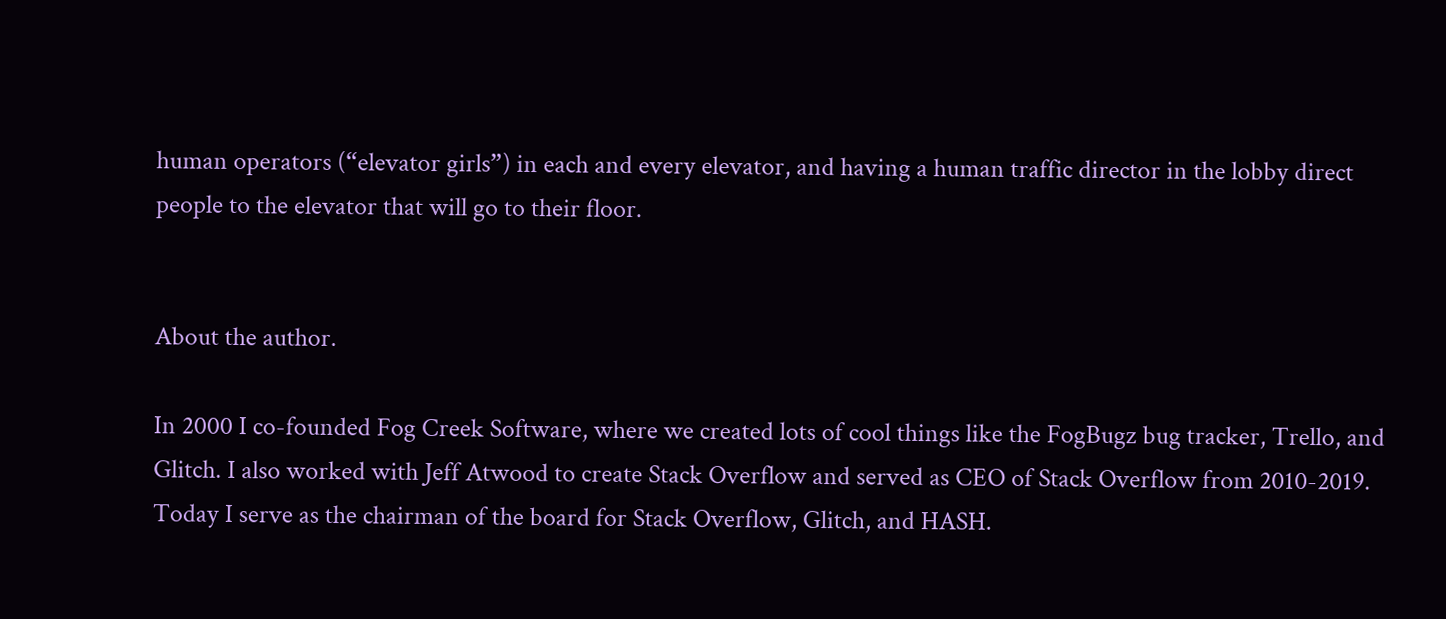human operators (“elevator girls”) in each and every elevator, and having a human traffic director in the lobby direct people to the elevator that will go to their floor.


About the author.

In 2000 I co-founded Fog Creek Software, where we created lots of cool things like the FogBugz bug tracker, Trello, and Glitch. I also worked with Jeff Atwood to create Stack Overflow and served as CEO of Stack Overflow from 2010-2019. Today I serve as the chairman of the board for Stack Overflow, Glitch, and HASH.